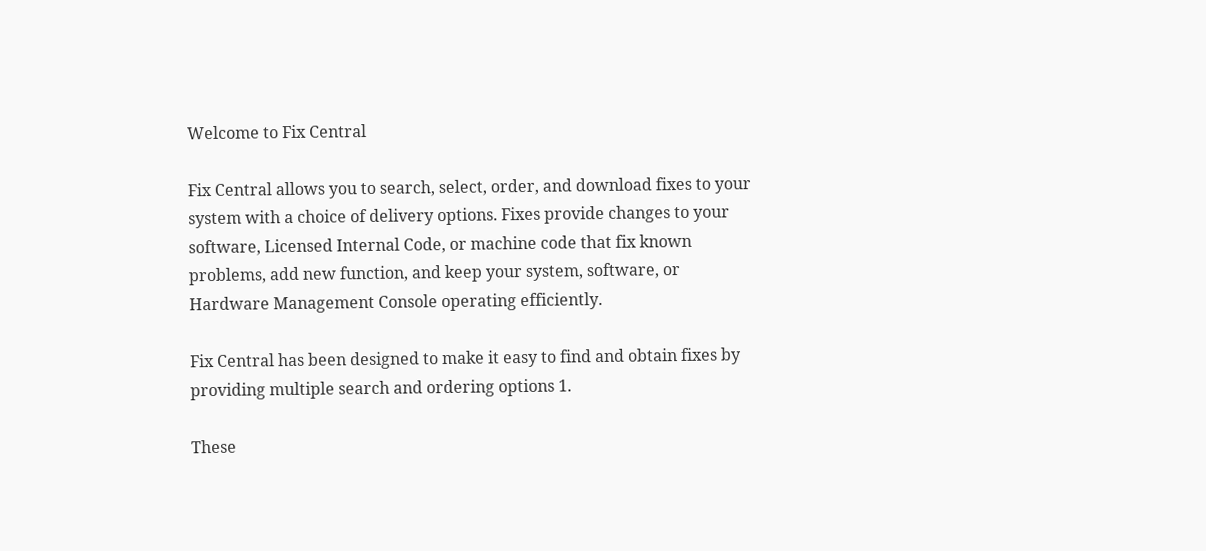Welcome to Fix Central

Fix Central allows you to search, select, order, and download fixes to your system with a choice of delivery options. Fixes provide changes to your software, Licensed Internal Code, or machine code that fix known problems, add new function, and keep your system, software, or Hardware Management Console operating efficiently.

Fix Central has been designed to make it easy to find and obtain fixes by providing multiple search and ordering options 1.

These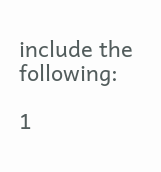include the following:

1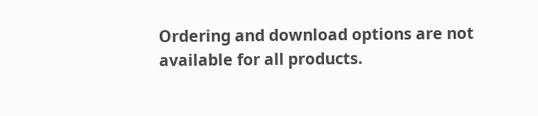Ordering and download options are not available for all products.